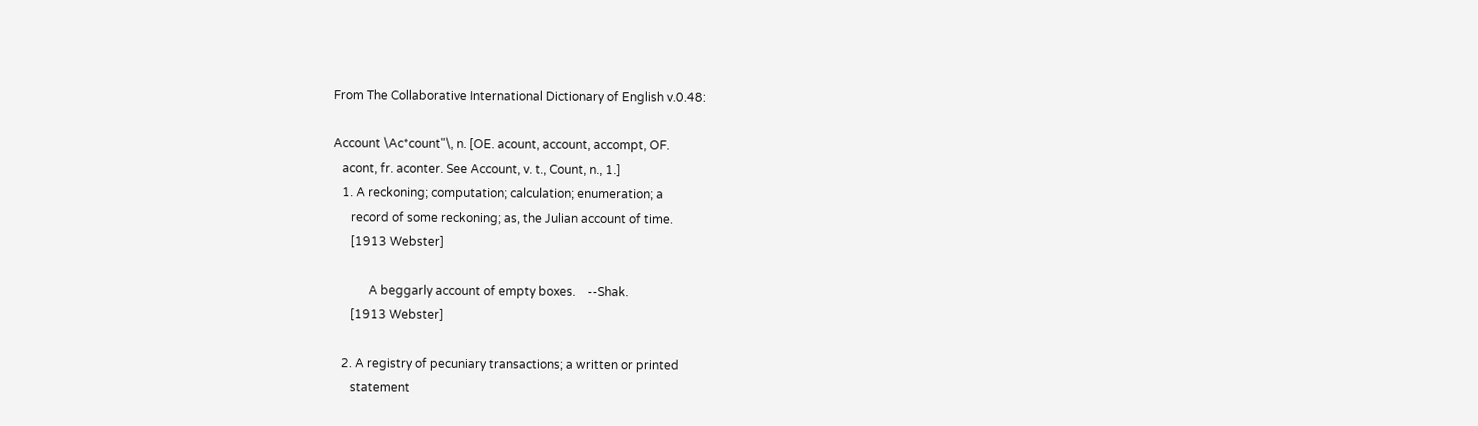From The Collaborative International Dictionary of English v.0.48:

Account \Ac*count"\, n. [OE. acount, account, accompt, OF.
   acont, fr. aconter. See Account, v. t., Count, n., 1.]
   1. A reckoning; computation; calculation; enumeration; a
      record of some reckoning; as, the Julian account of time.
      [1913 Webster]

            A beggarly account of empty boxes.    --Shak.
      [1913 Webster]

   2. A registry of pecuniary transactions; a written or printed
      statement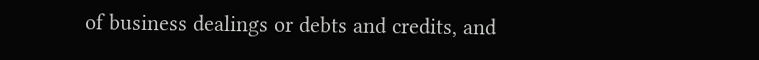of business dealings or debts and credits, and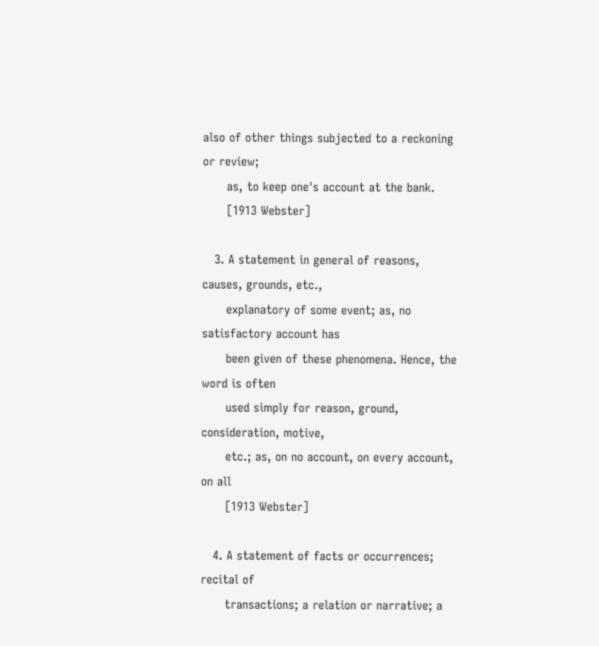also of other things subjected to a reckoning or review;
      as, to keep one's account at the bank.
      [1913 Webster]

   3. A statement in general of reasons, causes, grounds, etc.,
      explanatory of some event; as, no satisfactory account has
      been given of these phenomena. Hence, the word is often
      used simply for reason, ground, consideration, motive,
      etc.; as, on no account, on every account, on all
      [1913 Webster]

   4. A statement of facts or occurrences; recital of
      transactions; a relation or narrative; a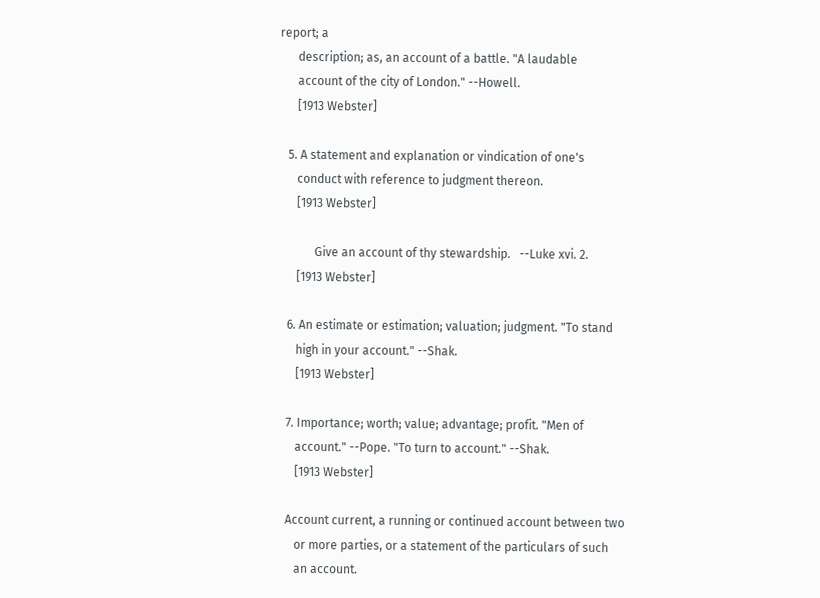report; a
      description; as, an account of a battle. "A laudable
      account of the city of London." --Howell.
      [1913 Webster]

   5. A statement and explanation or vindication of one's
      conduct with reference to judgment thereon.
      [1913 Webster]

            Give an account of thy stewardship.   --Luke xvi. 2.
      [1913 Webster]

   6. An estimate or estimation; valuation; judgment. "To stand
      high in your account." --Shak.
      [1913 Webster]

   7. Importance; worth; value; advantage; profit. "Men of
      account." --Pope. "To turn to account." --Shak.
      [1913 Webster]

   Account current, a running or continued account between two
      or more parties, or a statement of the particulars of such
      an account.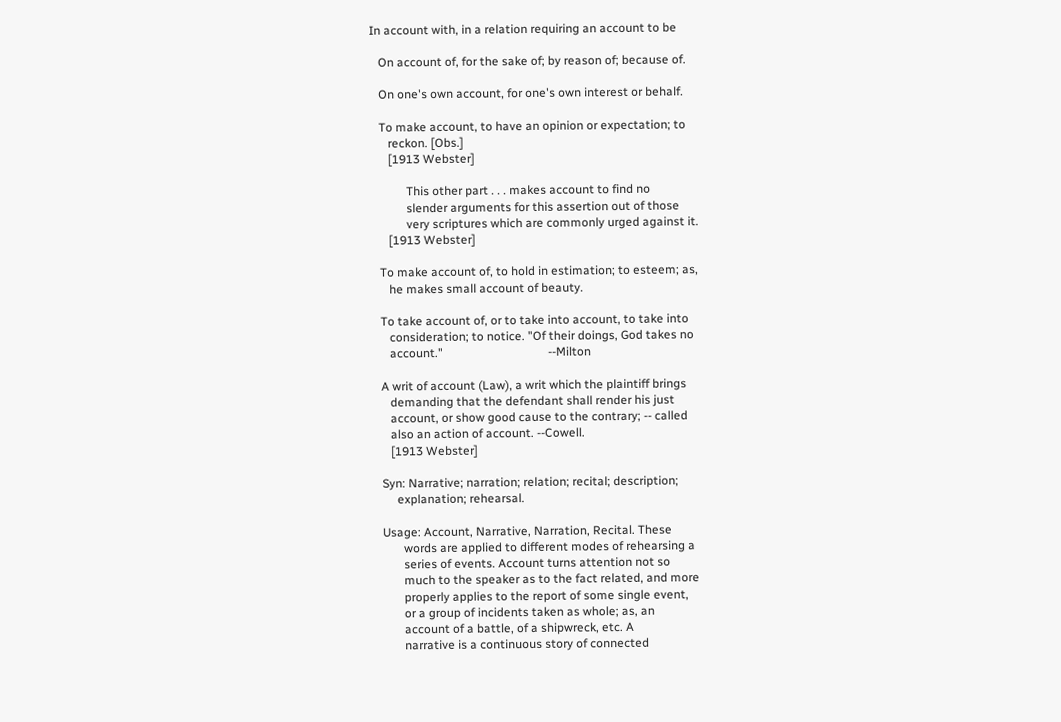In account with, in a relation requiring an account to be

   On account of, for the sake of; by reason of; because of.

   On one's own account, for one's own interest or behalf.

   To make account, to have an opinion or expectation; to
      reckon. [Obs.]
      [1913 Webster]

            This other part . . . makes account to find no
            slender arguments for this assertion out of those
            very scriptures which are commonly urged against it.
      [1913 Webster]

   To make account of, to hold in estimation; to esteem; as,
      he makes small account of beauty.

   To take account of, or to take into account, to take into
      consideration; to notice. "Of their doings, God takes no
      account."                                   --Milton

   A writ of account (Law), a writ which the plaintiff brings
      demanding that the defendant shall render his just
      account, or show good cause to the contrary; -- called
      also an action of account. --Cowell.
      [1913 Webster]

   Syn: Narrative; narration; relation; recital; description;
        explanation; rehearsal.

   Usage: Account, Narrative, Narration, Recital. These
          words are applied to different modes of rehearsing a
          series of events. Account turns attention not so
          much to the speaker as to the fact related, and more
          properly applies to the report of some single event,
          or a group of incidents taken as whole; as, an
          account of a battle, of a shipwreck, etc. A
          narrative is a continuous story of connected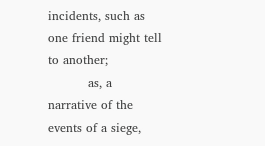incidents, such as one friend might tell to another;
          as, a narrative of the events of a siege,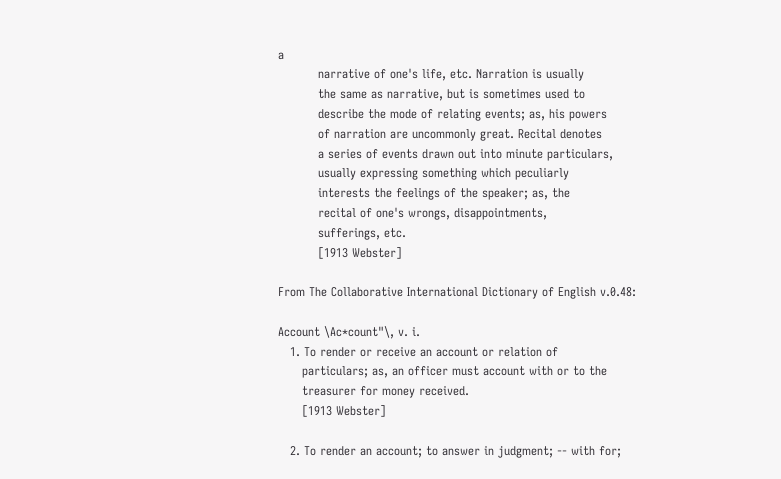a
          narrative of one's life, etc. Narration is usually
          the same as narrative, but is sometimes used to
          describe the mode of relating events; as, his powers
          of narration are uncommonly great. Recital denotes
          a series of events drawn out into minute particulars,
          usually expressing something which peculiarly
          interests the feelings of the speaker; as, the
          recital of one's wrongs, disappointments,
          sufferings, etc.
          [1913 Webster]

From The Collaborative International Dictionary of English v.0.48:

Account \Ac*count"\, v. i.
   1. To render or receive an account or relation of
      particulars; as, an officer must account with or to the
      treasurer for money received.
      [1913 Webster]

   2. To render an account; to answer in judgment; -- with for;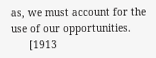as, we must account for the use of our opportunities.
      [1913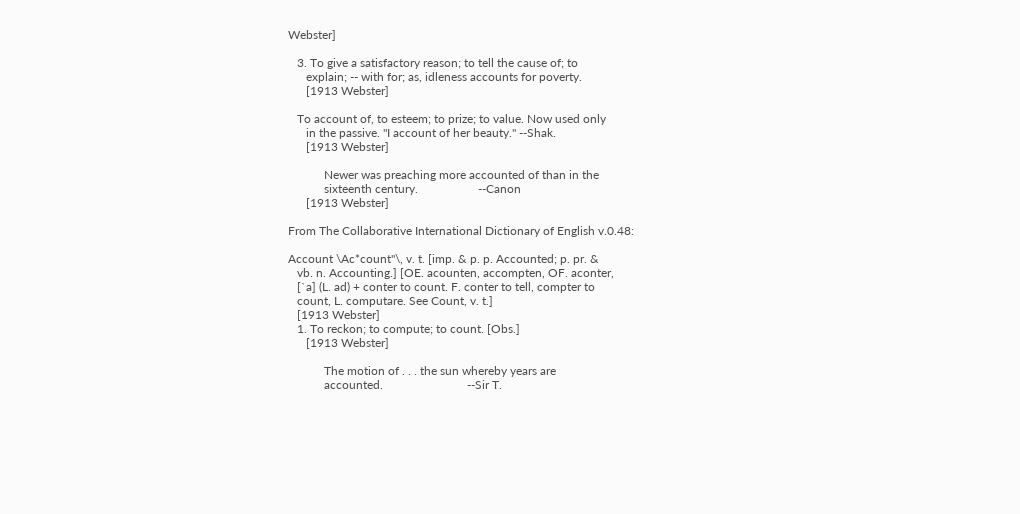Webster]

   3. To give a satisfactory reason; to tell the cause of; to
      explain; -- with for; as, idleness accounts for poverty.
      [1913 Webster]

   To account of, to esteem; to prize; to value. Now used only
      in the passive. "I account of her beauty." --Shak.
      [1913 Webster]

            Newer was preaching more accounted of than in the
            sixteenth century.                    --Canon
      [1913 Webster]

From The Collaborative International Dictionary of English v.0.48:

Account \Ac*count"\, v. t. [imp. & p. p. Accounted; p. pr. &
   vb. n. Accounting.] [OE. acounten, accompten, OF. aconter,
   [`a] (L. ad) + conter to count. F. conter to tell, compter to
   count, L. computare. See Count, v. t.]
   [1913 Webster]
   1. To reckon; to compute; to count. [Obs.]
      [1913 Webster]

            The motion of . . . the sun whereby years are
            accounted.                            --Sir T.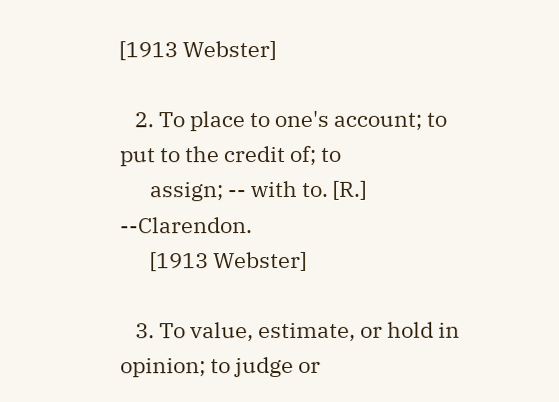[1913 Webster]

   2. To place to one's account; to put to the credit of; to
      assign; -- with to. [R.] --Clarendon.
      [1913 Webster]

   3. To value, estimate, or hold in opinion; to judge or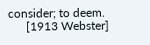consider; to deem.
      [1913 Webster]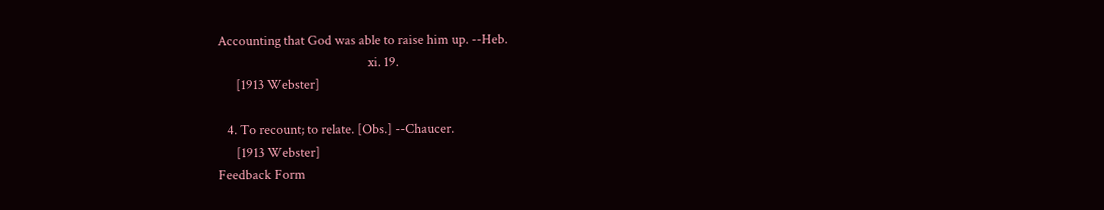Accounting that God was able to raise him up. --Heb.
                                                  xi. 19.
      [1913 Webster]

   4. To recount; to relate. [Obs.] --Chaucer.
      [1913 Webster]
Feedback Form